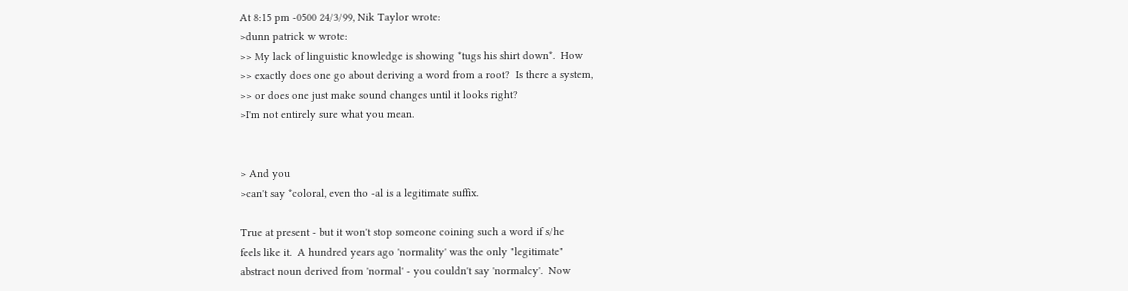At 8:15 pm -0500 24/3/99, Nik Taylor wrote:
>dunn patrick w wrote:
>> My lack of linguistic knowledge is showing *tugs his shirt down*.  How
>> exactly does one go about deriving a word from a root?  Is there a system,
>> or does one just make sound changes until it looks right?
>I'm not entirely sure what you mean.


> And you
>can't say *coloral, even tho -al is a legitimate suffix.

True at present - but it won't stop someone coining such a word if s/he
feels like it.  A hundred years ago 'normality' was the only "legitimate"
abstract noun derived from 'normal' - you couldn't say 'normalcy'.  Now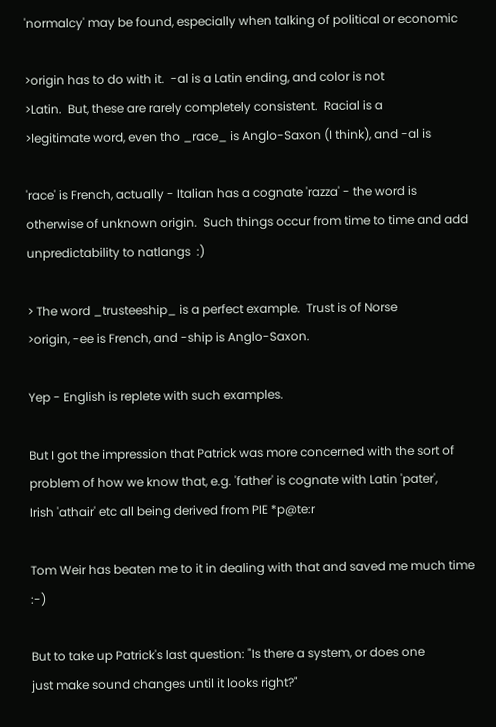'normalcy' may be found, especially when talking of political or economic

>origin has to do with it.  -al is a Latin ending, and color is not
>Latin.  But, these are rarely completely consistent.  Racial is a
>legitimate word, even tho _race_ is Anglo-Saxon (I think), and -al is

'race' is French, actually - Italian has a cognate 'razza' - the word is
otherwise of unknown origin.  Such things occur from time to time and add
unpredictability to natlangs  :)

> The word _trusteeship_ is a perfect example.  Trust is of Norse
>origin, -ee is French, and -ship is Anglo-Saxon.

Yep - English is replete with such examples.

But I got the impression that Patrick was more concerned with the sort of
problem of how we know that, e.g. 'father' is cognate with Latin 'pater',
Irish 'athair' etc all being derived from PIE *p@te:r

Tom Weir has beaten me to it in dealing with that and saved me much time :-)

But to take up Patrick's last question: "Is there a system, or does one
just make sound changes until it looks right?"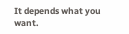It depends what you want.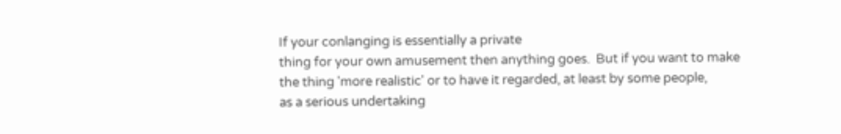If your conlanging is essentially a private
thing for your own amusement then anything goes.  But if you want to make
the thing 'more realistic' or to have it regarded, at least by some people,
as a serious undertaking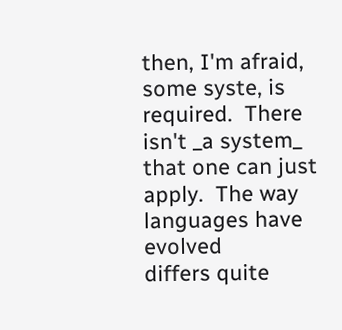then, I'm afraid, some syste, is required.  There
isn't _a system_ that one can just apply.  The way languages have evolved
differs quite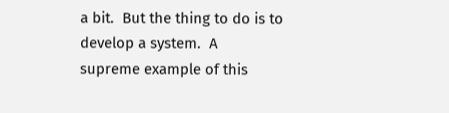a bit.  But the thing to do is to develop a system.  A
supreme example of this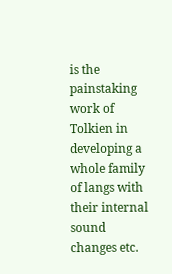is the painstaking work of Tolkien in developing a
whole family of langs with their internal sound changes etc.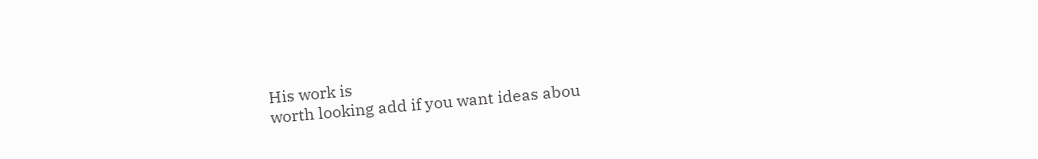His work is
worth looking add if you want ideas abou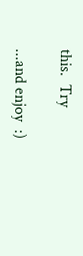this.  Try

...and enjoy  :)